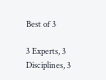Best of 3

3 Experts, 3 Disciplines, 3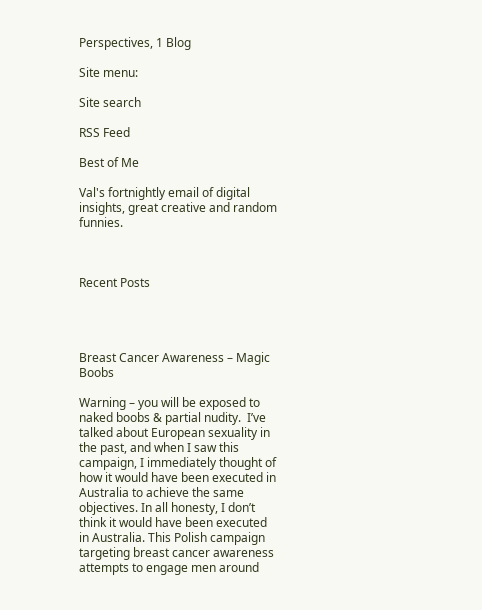Perspectives, 1 Blog

Site menu:

Site search

RSS Feed

Best of Me

Val's fortnightly email of digital insights, great creative and random funnies.



Recent Posts




Breast Cancer Awareness – Magic Boobs

Warning – you will be exposed to naked boobs & partial nudity.  I’ve talked about European sexuality in the past, and when I saw this campaign, I immediately thought of how it would have been executed in Australia to achieve the same objectives. In all honesty, I don’t think it would have been executed in Australia. This Polish campaign targeting breast cancer awareness attempts to engage men around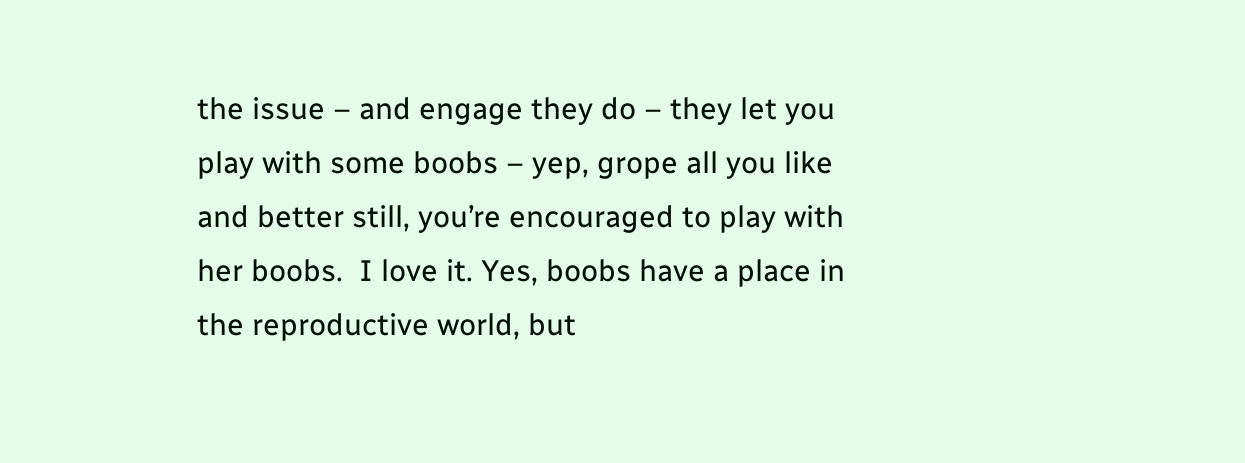the issue – and engage they do – they let you play with some boobs – yep, grope all you like and better still, you’re encouraged to play with her boobs.  I love it. Yes, boobs have a place in the reproductive world, but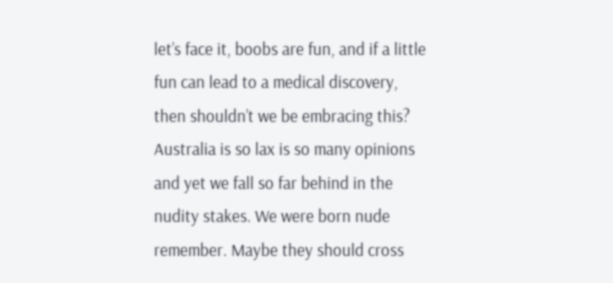let’s face it, boobs are fun, and if a little fun can lead to a medical discovery, then shouldn’t we be embracing this? Australia is so lax is so many opinions and yet we fall so far behind in the nudity stakes. We were born nude remember. Maybe they should cross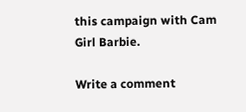this campaign with Cam Girl Barbie.

Write a comment